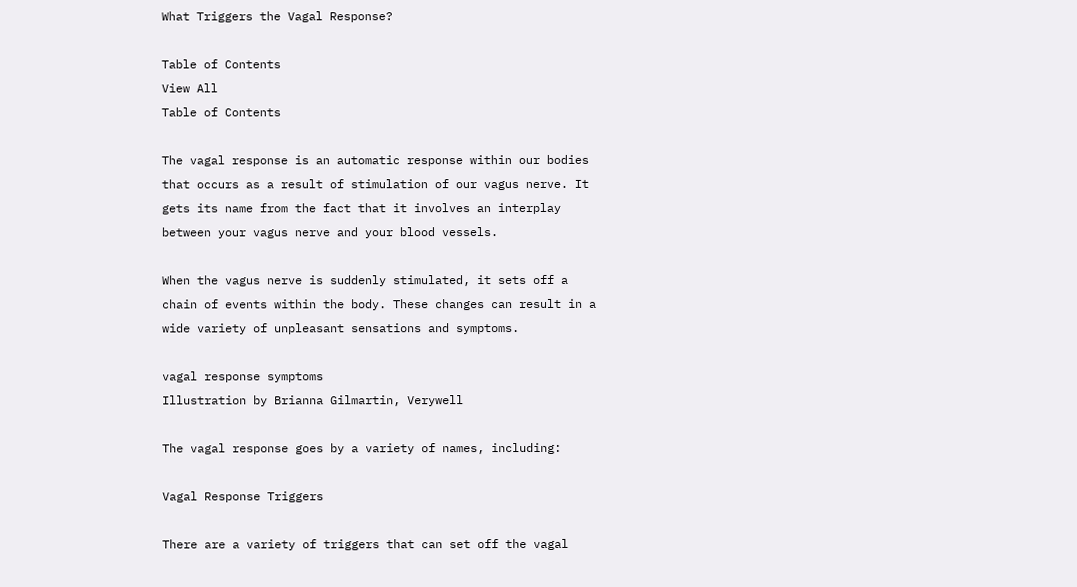What Triggers the Vagal Response?

Table of Contents
View All
Table of Contents

The vagal response is an automatic response within our bodies that occurs as a result of stimulation of our vagus nerve. It gets its name from the fact that it involves an interplay between your vagus nerve and your blood vessels.

When the vagus nerve is suddenly stimulated, it sets off a chain of events within the body. These changes can result in a wide variety of unpleasant sensations and symptoms.

vagal response symptoms
Illustration by Brianna Gilmartin, Verywell

The vagal response goes by a variety of names, including:

Vagal Response Triggers

There are a variety of triggers that can set off the vagal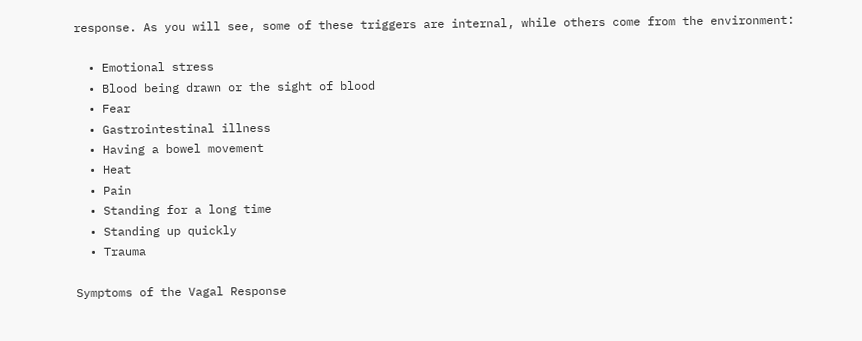response. As you will see, some of these triggers are internal, while others come from the environment:

  • Emotional stress
  • Blood being drawn or the sight of blood
  • Fear
  • Gastrointestinal illness
  • Having a bowel movement
  • Heat
  • Pain
  • Standing for a long time
  • Standing up quickly
  • Trauma

Symptoms of the Vagal Response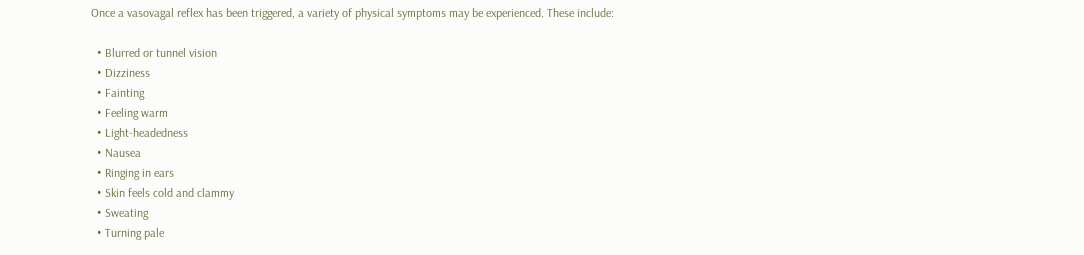Once a vasovagal reflex has been triggered, a variety of physical symptoms may be experienced. These include:

  • Blurred or tunnel vision
  • Dizziness
  • Fainting
  • Feeling warm
  • Light-headedness
  • Nausea
  • Ringing in ears
  • Skin feels cold and clammy
  • Sweating
  • Turning pale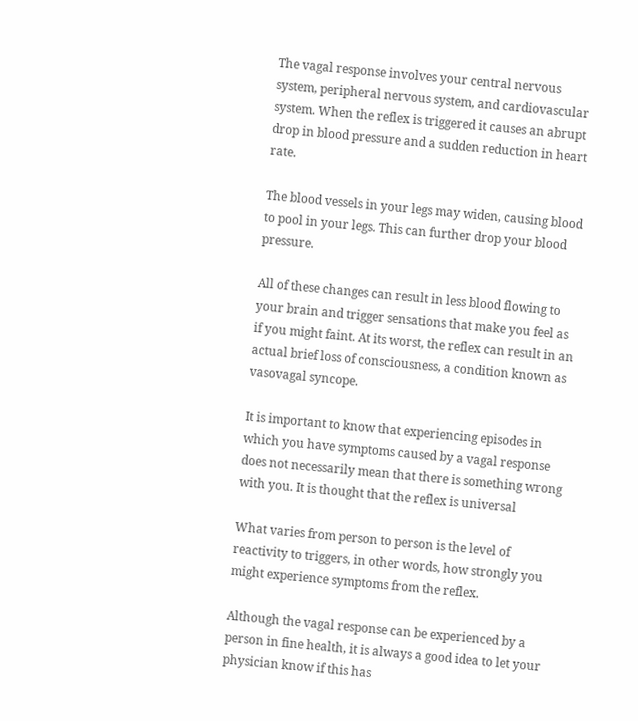The vagal response involves your central nervous system, peripheral nervous system, and cardiovascular system. When the reflex is triggered it causes an abrupt drop in blood pressure and a sudden reduction in heart rate.

The blood vessels in your legs may widen, causing blood to pool in your legs. This can further drop your blood pressure.

All of these changes can result in less blood flowing to your brain and trigger sensations that make you feel as if you might faint. At its worst, the reflex can result in an actual brief loss of consciousness, a condition known as vasovagal syncope.

It is important to know that experiencing episodes in which you have symptoms caused by a vagal response does not necessarily mean that there is something wrong with you. It is thought that the reflex is universal

What varies from person to person is the level of reactivity to triggers, in other words, how strongly you might experience symptoms from the reflex.

Although the vagal response can be experienced by a person in fine health, it is always a good idea to let your physician know if this has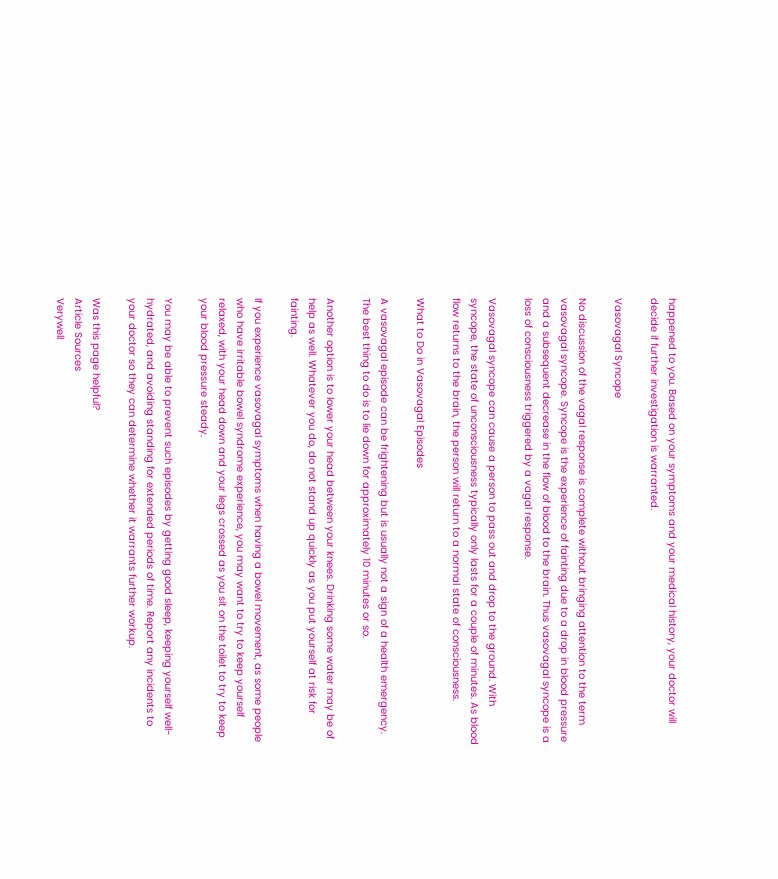happened to you. Based on your symptoms and your medical history, your doctor will decide if further investigation is warranted.

Vasovagal Syncope

No discussion of the vagal response is complete without bringing attention to the term vasovagal syncope. Syncope is the experience of fainting due to a drop in blood pressure and a subsequent decrease in the flow of blood to the brain. Thus vasovagal syncope is a loss of consciousness triggered by a vagal response.

Vasovagal syncope can cause a person to pass out and drop to the ground. With syncope, the state of unconsciousness typically only lasts for a couple of minutes. As blood flow returns to the brain, the person will return to a normal state of consciousness.

What to Do in Vasovagal Episodes

A vasovagal episode can be frightening but is usually not a sign of a health emergency. The best thing to do is to lie down for approximately 10 minutes or so.

Another option is to lower your head between your knees. Drinking some water may be of help as well. Whatever you do, do not stand up quickly as you put yourself at risk for fainting.

If you experience vasovagal symptoms when having a bowel movement, as some people who have irritable bowel syndrome experience, you may want to try to keep yourself relaxed, with your head down and your legs crossed as you sit on the toilet to try to keep your blood pressure steady.

You may be able to prevent such episodes by getting good sleep, keeping yourself well-hydrated, and avoiding standing for extended periods of time. Report any incidents to your doctor so they can determine whether it warrants further workup.

Was this page helpful?
Article Sources
Verywell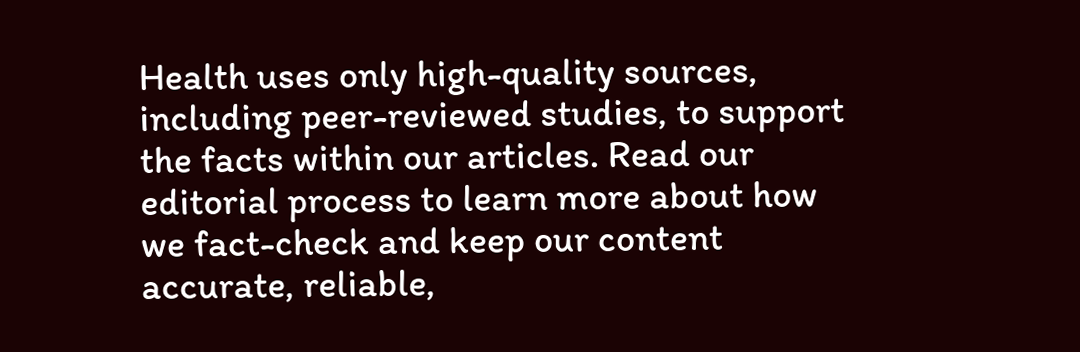Health uses only high-quality sources, including peer-reviewed studies, to support the facts within our articles. Read our editorial process to learn more about how we fact-check and keep our content accurate, reliable,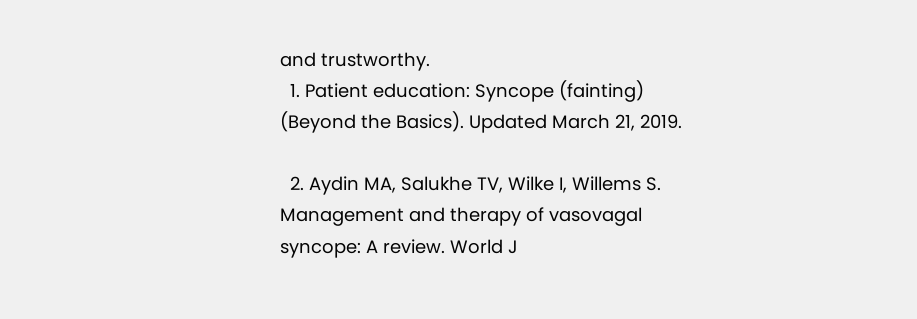and trustworthy.
  1. Patient education: Syncope (fainting) (Beyond the Basics). Updated March 21, 2019.

  2. Aydin MA, Salukhe TV, Wilke I, Willems S. Management and therapy of vasovagal syncope: A review. World J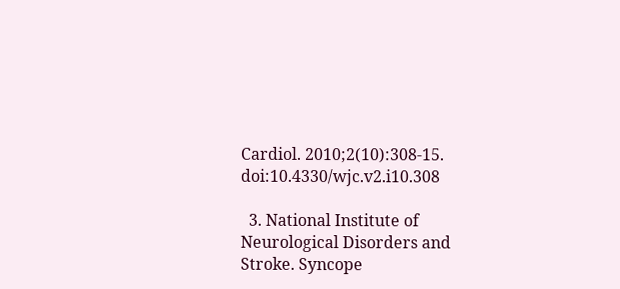Cardiol. 2010;2(10):308-15. doi:10.4330/wjc.v2.i10.308

  3. National Institute of Neurological Disorders and Stroke. Syncope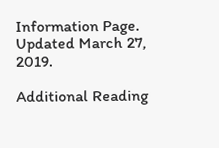Information Page. Updated March 27, 2019.

Additional Reading